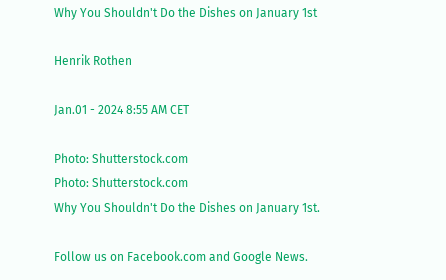Why You Shouldn't Do the Dishes on January 1st

Henrik Rothen

Jan.01 - 2024 8:55 AM CET

Photo: Shutterstock.com
Photo: Shutterstock.com
Why You Shouldn't Do the Dishes on January 1st.

Follow us on Facebook.com and Google News.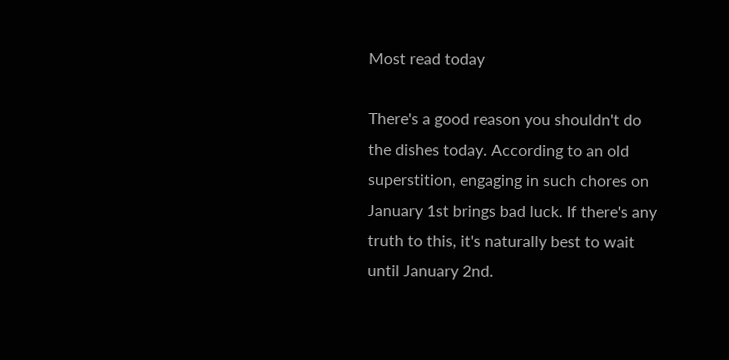Most read today

There's a good reason you shouldn't do the dishes today. According to an old superstition, engaging in such chores on January 1st brings bad luck. If there's any truth to this, it's naturally best to wait until January 2nd.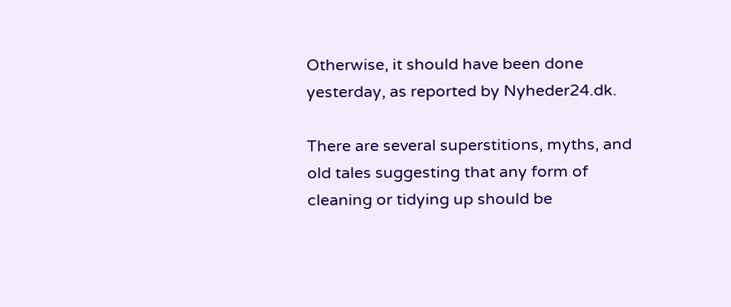Otherwise, it should have been done yesterday, as reported by Nyheder24.dk.

There are several superstitions, myths, and old tales suggesting that any form of cleaning or tidying up should be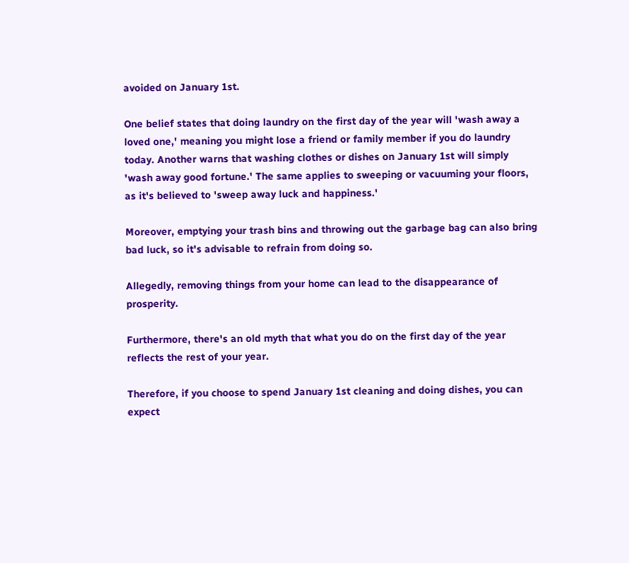avoided on January 1st.

One belief states that doing laundry on the first day of the year will 'wash away a loved one,' meaning you might lose a friend or family member if you do laundry today. Another warns that washing clothes or dishes on January 1st will simply 'wash away good fortune.' The same applies to sweeping or vacuuming your floors, as it's believed to 'sweep away luck and happiness.'

Moreover, emptying your trash bins and throwing out the garbage bag can also bring bad luck, so it's advisable to refrain from doing so.

Allegedly, removing things from your home can lead to the disappearance of prosperity.

Furthermore, there's an old myth that what you do on the first day of the year reflects the rest of your year.

Therefore, if you choose to spend January 1st cleaning and doing dishes, you can expect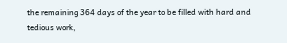the remaining 364 days of the year to be filled with hard and tedious work,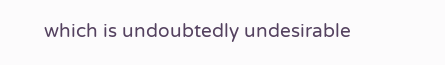which is undoubtedly undesirable